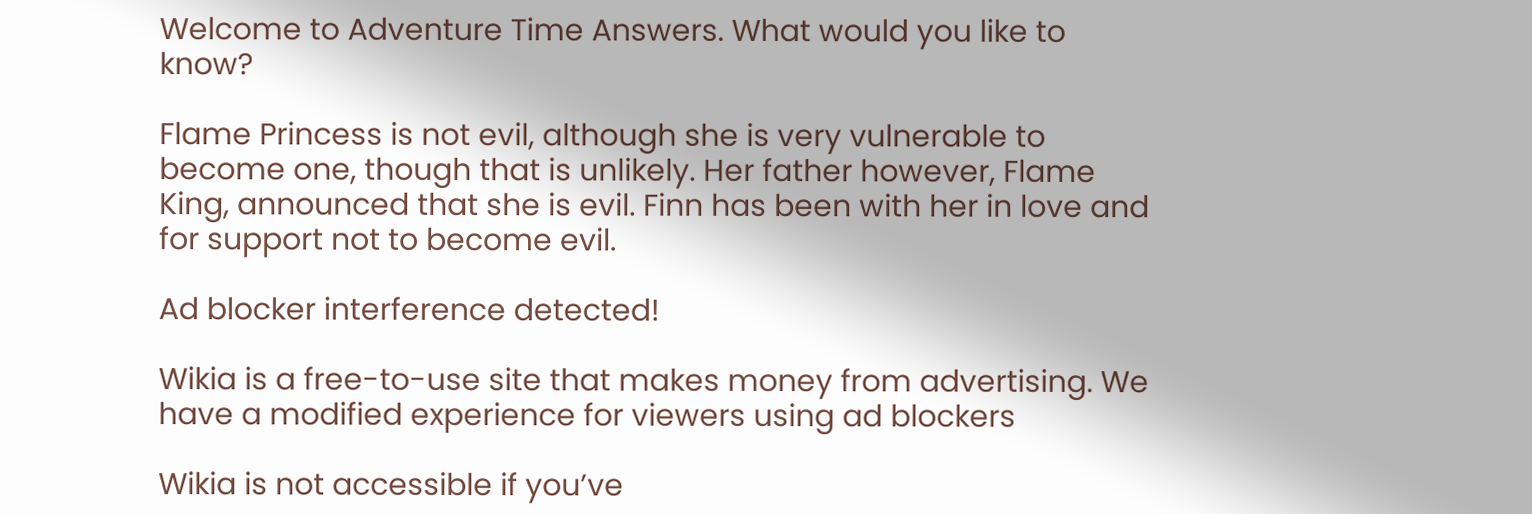Welcome to Adventure Time Answers. What would you like to know?

Flame Princess is not evil, although she is very vulnerable to become one, though that is unlikely. Her father however, Flame King, announced that she is evil. Finn has been with her in love and for support not to become evil.

Ad blocker interference detected!

Wikia is a free-to-use site that makes money from advertising. We have a modified experience for viewers using ad blockers

Wikia is not accessible if you’ve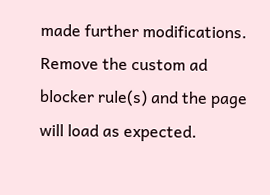made further modifications. Remove the custom ad blocker rule(s) and the page will load as expected.